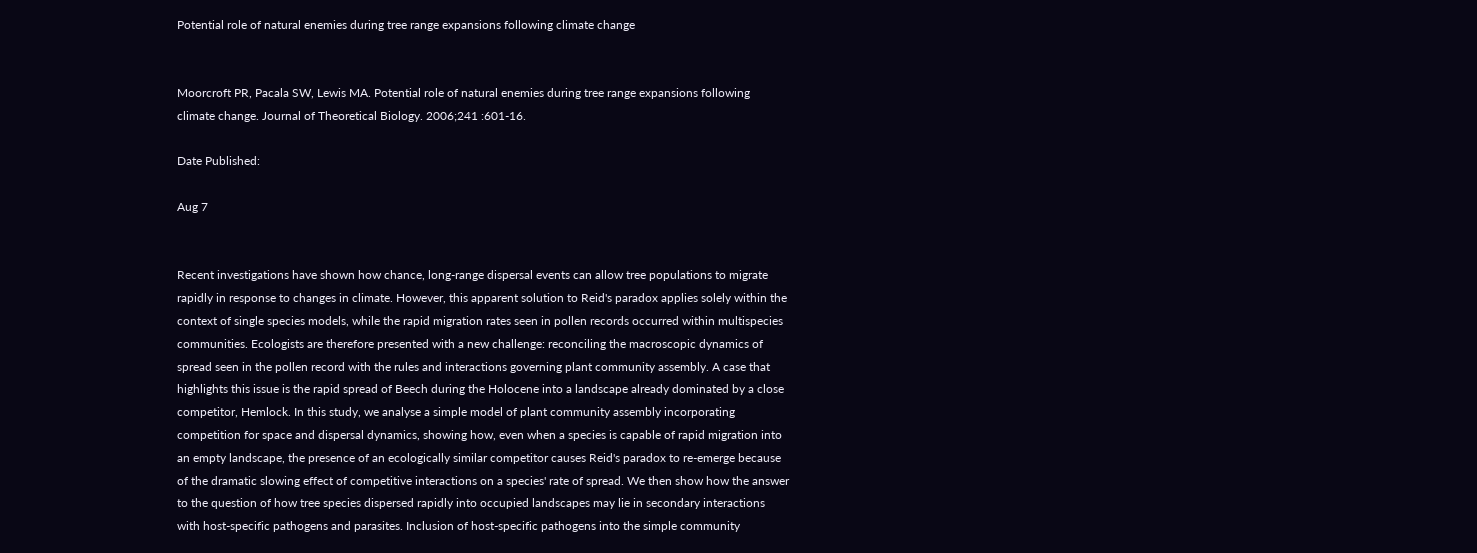Potential role of natural enemies during tree range expansions following climate change


Moorcroft PR, Pacala SW, Lewis MA. Potential role of natural enemies during tree range expansions following climate change. Journal of Theoretical Biology. 2006;241 :601-16.

Date Published:

Aug 7


Recent investigations have shown how chance, long-range dispersal events can allow tree populations to migrate rapidly in response to changes in climate. However, this apparent solution to Reid's paradox applies solely within the context of single species models, while the rapid migration rates seen in pollen records occurred within multispecies communities. Ecologists are therefore presented with a new challenge: reconciling the macroscopic dynamics of spread seen in the pollen record with the rules and interactions governing plant community assembly. A case that highlights this issue is the rapid spread of Beech during the Holocene into a landscape already dominated by a close competitor, Hemlock. In this study, we analyse a simple model of plant community assembly incorporating competition for space and dispersal dynamics, showing how, even when a species is capable of rapid migration into an empty landscape, the presence of an ecologically similar competitor causes Reid's paradox to re-emerge because of the dramatic slowing effect of competitive interactions on a species' rate of spread. We then show how the answer to the question of how tree species dispersed rapidly into occupied landscapes may lie in secondary interactions with host-specific pathogens and parasites. Inclusion of host-specific pathogens into the simple community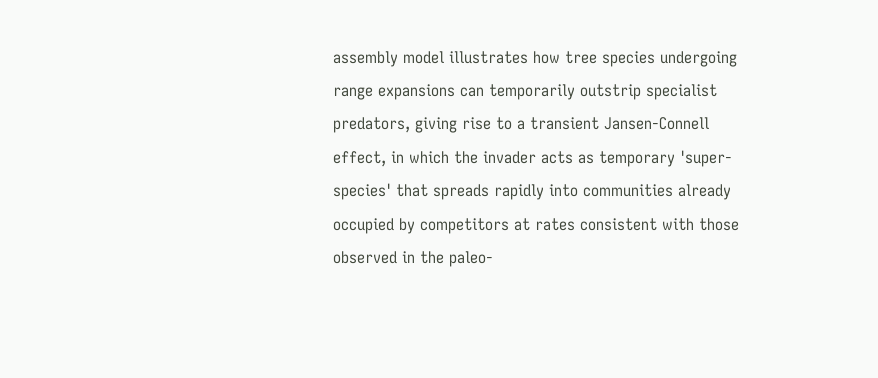assembly model illustrates how tree species undergoing range expansions can temporarily outstrip specialist predators, giving rise to a transient Jansen-Connell effect, in which the invader acts as temporary 'super-species' that spreads rapidly into communities already occupied by competitors at rates consistent with those observed in the paleo-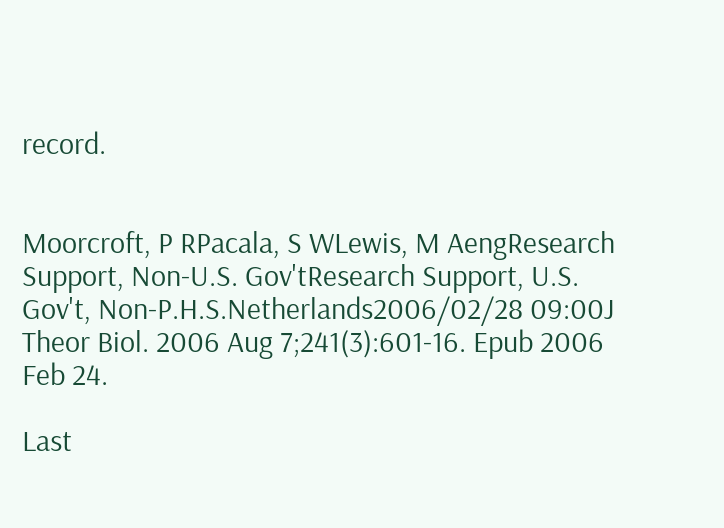record.


Moorcroft, P RPacala, S WLewis, M AengResearch Support, Non-U.S. Gov'tResearch Support, U.S. Gov't, Non-P.H.S.Netherlands2006/02/28 09:00J Theor Biol. 2006 Aug 7;241(3):601-16. Epub 2006 Feb 24.

Last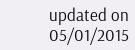updated on 05/01/2015